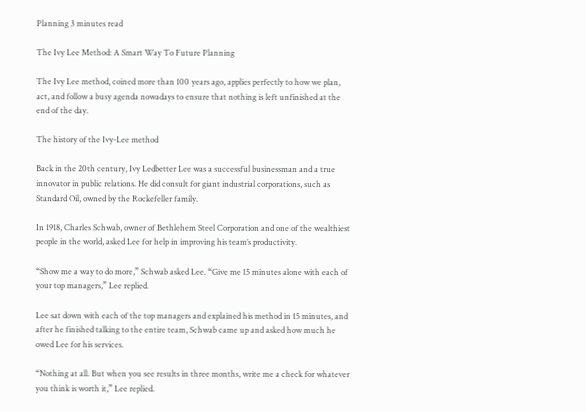Planning 3 minutes read

The Ivy Lee Method: A Smart Way To Future Planning

The Ivy Lee method, coined more than 100 years ago, applies perfectly to how we plan, act, and follow a busy agenda nowadays to ensure that nothing is left unfinished at the end of the day.

The history of the Ivy-Lee method

Back in the 20th century, Ivy Ledbetter Lee was a successful businessman and a true innovator in public relations. He did consult for giant industrial corporations, such as Standard Oil, owned by the Rockefeller family.

In 1918, Charles Schwab, owner of Bethlehem Steel Corporation and one of the wealthiest people in the world, asked Lee for help in improving his team’s productivity.

“Show me a way to do more,” Schwab asked Lee. “Give me 15 minutes alone with each of your top managers,” Lee replied.

Lee sat down with each of the top managers and explained his method in 15 minutes, and after he finished talking to the entire team, Schwab came up and asked how much he owed Lee for his services.

“Nothing at all. But when you see results in three months, write me a check for whatever you think is worth it,” Lee replied.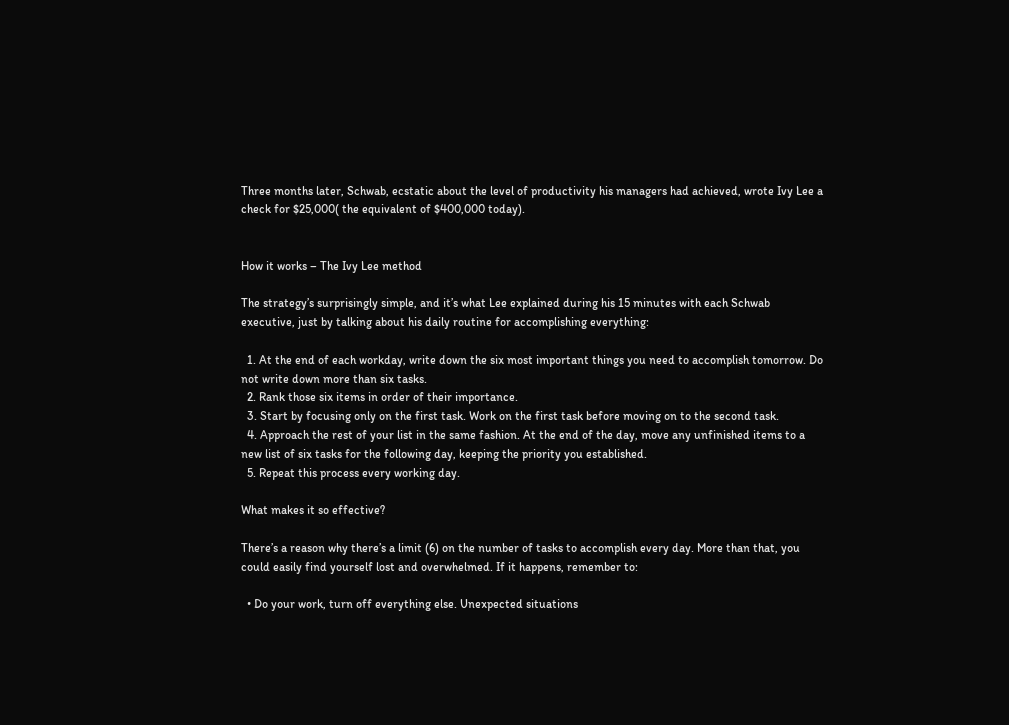Three months later, Schwab, ecstatic about the level of productivity his managers had achieved, wrote Ivy Lee a check for $25,000( the equivalent of $400,000 today).


How it works – The Ivy Lee method

The strategy’s surprisingly simple, and it’s what Lee explained during his 15 minutes with each Schwab executive, just by talking about his daily routine for accomplishing everything:

  1. At the end of each workday, write down the six most important things you need to accomplish tomorrow. Do not write down more than six tasks.
  2. Rank those six items in order of their importance.
  3. Start by focusing only on the first task. Work on the first task before moving on to the second task.
  4. Approach the rest of your list in the same fashion. At the end of the day, move any unfinished items to a new list of six tasks for the following day, keeping the priority you established.
  5. Repeat this process every working day.

What makes it so effective?

There’s a reason why there’s a limit (6) on the number of tasks to accomplish every day. More than that, you could easily find yourself lost and overwhelmed. If it happens, remember to:

  • Do your work, turn off everything else. Unexpected situations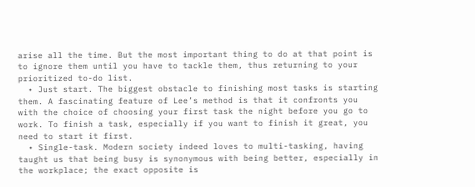arise all the time. But the most important thing to do at that point is to ignore them until you have to tackle them, thus returning to your prioritized to-do list.
  • Just start. The biggest obstacle to finishing most tasks is starting them. A fascinating feature of Lee’s method is that it confronts you with the choice of choosing your first task the night before you go to work. To finish a task, especially if you want to finish it great, you need to start it first.
  • Single-task. Modern society indeed loves to multi-tasking, having taught us that being busy is synonymous with being better, especially in the workplace; the exact opposite is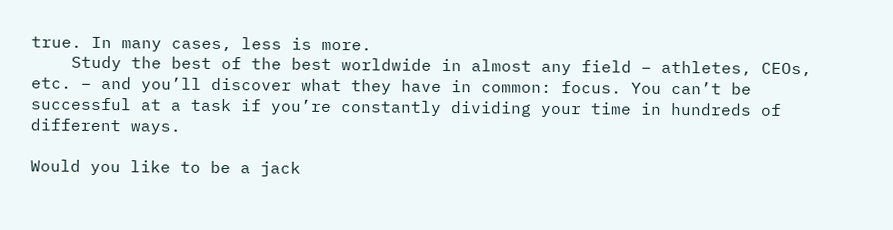true. In many cases, less is more.
    Study the best of the best worldwide in almost any field – athletes, CEOs, etc. – and you’ll discover what they have in common: focus. You can’t be successful at a task if you’re constantly dividing your time in hundreds of different ways.

Would you like to be a jack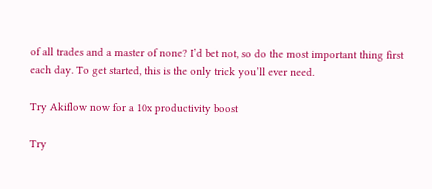of all trades and a master of none? I’d bet not, so do the most important thing first each day. To get started, this is the only trick you’ll ever need.

Try Akiflow now for a 10x productivity boost

Try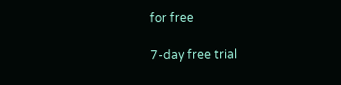for free

7-day free trial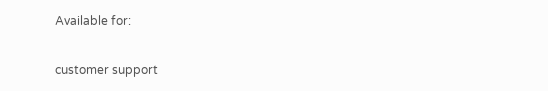Available for:

customer support